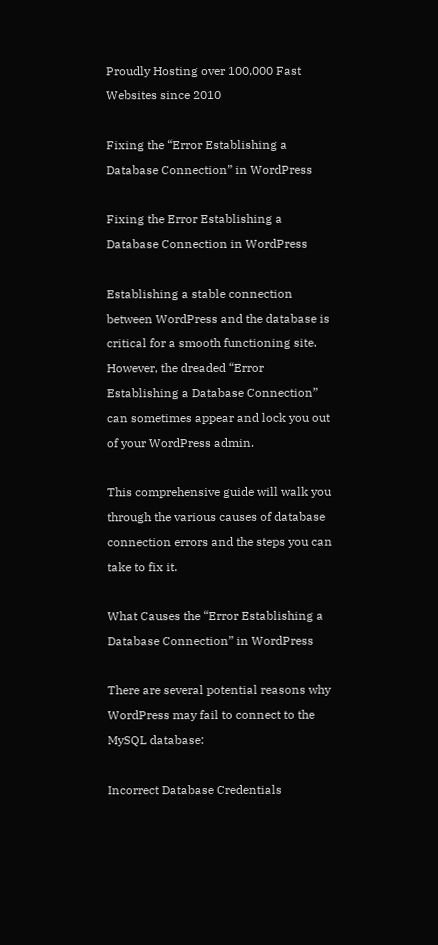Proudly Hosting over 100,000 Fast Websites since 2010

Fixing the “Error Establishing a Database Connection” in WordPress

Fixing the Error Establishing a Database Connection in WordPress

Establishing a stable connection between WordPress and the database is critical for a smooth functioning site. However, the dreaded “Error Establishing a Database Connection” can sometimes appear and lock you out of your WordPress admin.

This comprehensive guide will walk you through the various causes of database connection errors and the steps you can take to fix it.

What Causes the “Error Establishing a Database Connection” in WordPress

There are several potential reasons why WordPress may fail to connect to the MySQL database:

Incorrect Database Credentials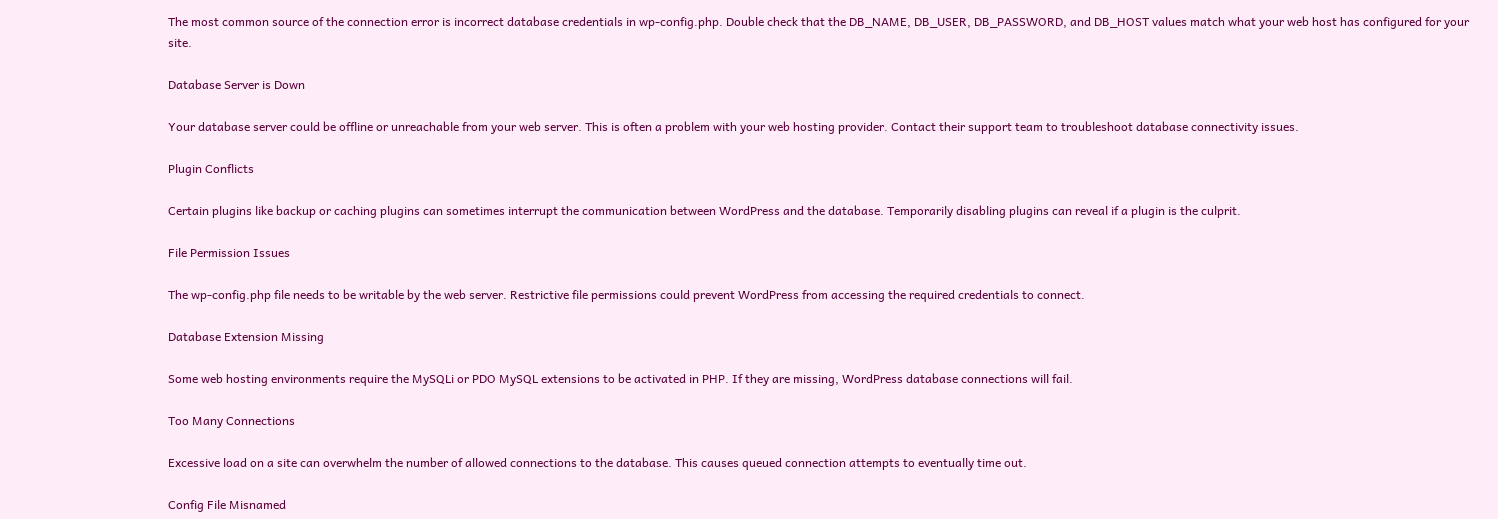The most common source of the connection error is incorrect database credentials in wp-config.php. Double check that the DB_NAME, DB_USER, DB_PASSWORD, and DB_HOST values match what your web host has configured for your site.

Database Server is Down

Your database server could be offline or unreachable from your web server. This is often a problem with your web hosting provider. Contact their support team to troubleshoot database connectivity issues.

Plugin Conflicts

Certain plugins like backup or caching plugins can sometimes interrupt the communication between WordPress and the database. Temporarily disabling plugins can reveal if a plugin is the culprit.

File Permission Issues

The wp-config.php file needs to be writable by the web server. Restrictive file permissions could prevent WordPress from accessing the required credentials to connect.

Database Extension Missing

Some web hosting environments require the MySQLi or PDO MySQL extensions to be activated in PHP. If they are missing, WordPress database connections will fail.

Too Many Connections

Excessive load on a site can overwhelm the number of allowed connections to the database. This causes queued connection attempts to eventually time out.

Config File Misnamed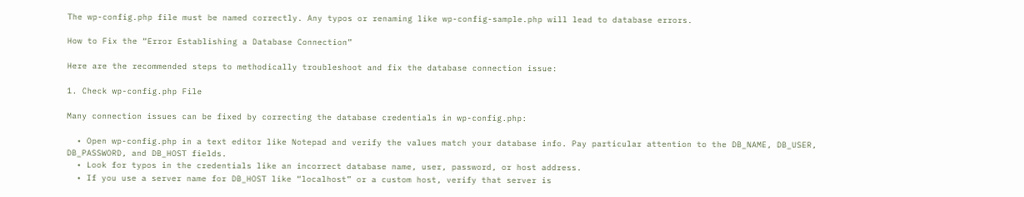The wp-config.php file must be named correctly. Any typos or renaming like wp-config-sample.php will lead to database errors.

How to Fix the “Error Establishing a Database Connection”

Here are the recommended steps to methodically troubleshoot and fix the database connection issue:

1. Check wp-config.php File

Many connection issues can be fixed by correcting the database credentials in wp-config.php:

  • Open wp-config.php in a text editor like Notepad and verify the values match your database info. Pay particular attention to the DB_NAME, DB_USER, DB_PASSWORD, and DB_HOST fields.
  • Look for typos in the credentials like an incorrect database name, user, password, or host address.
  • If you use a server name for DB_HOST like “localhost” or a custom host, verify that server is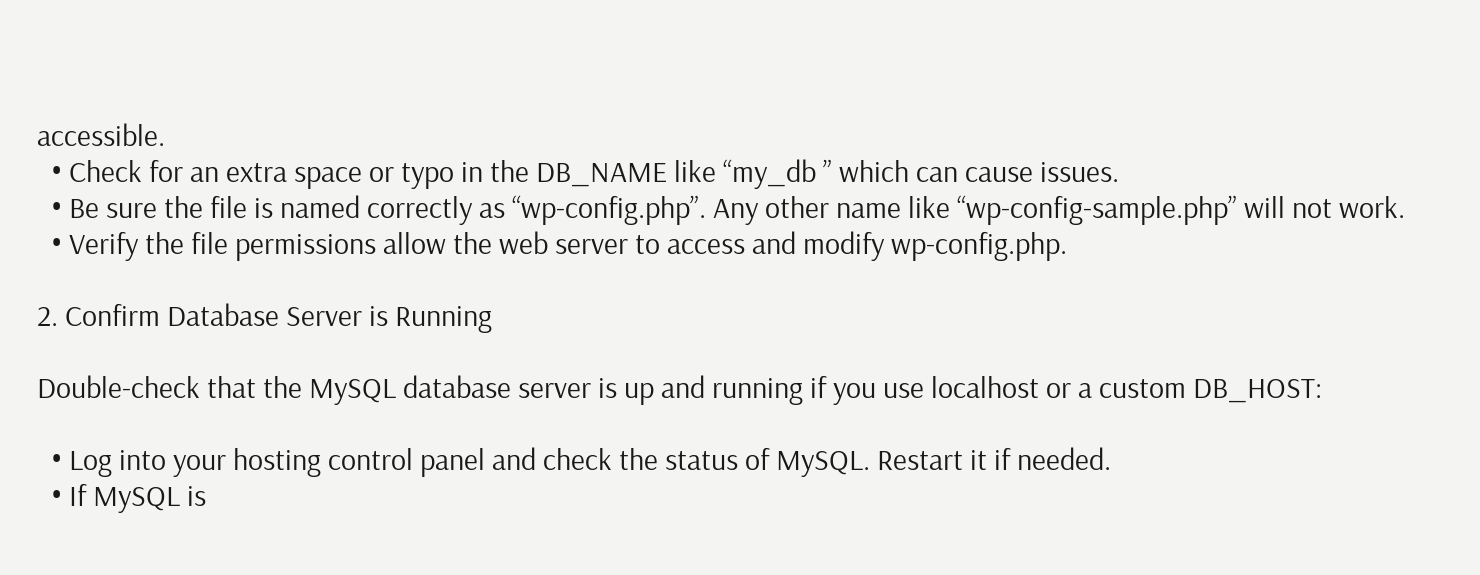accessible.
  • Check for an extra space or typo in the DB_NAME like “my_db ” which can cause issues.
  • Be sure the file is named correctly as “wp-config.php”. Any other name like “wp-config-sample.php” will not work.
  • Verify the file permissions allow the web server to access and modify wp-config.php.

2. Confirm Database Server is Running

Double-check that the MySQL database server is up and running if you use localhost or a custom DB_HOST:

  • Log into your hosting control panel and check the status of MySQL. Restart it if needed.
  • If MySQL is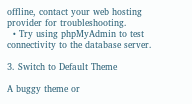offline, contact your web hosting provider for troubleshooting.
  • Try using phpMyAdmin to test connectivity to the database server.

3. Switch to Default Theme

A buggy theme or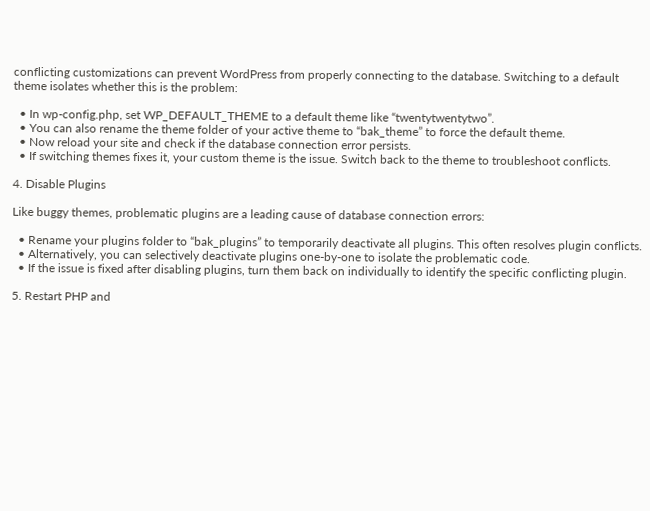conflicting customizations can prevent WordPress from properly connecting to the database. Switching to a default theme isolates whether this is the problem:

  • In wp-config.php, set WP_DEFAULT_THEME to a default theme like “twentytwentytwo”.
  • You can also rename the theme folder of your active theme to “bak_theme” to force the default theme.
  • Now reload your site and check if the database connection error persists.
  • If switching themes fixes it, your custom theme is the issue. Switch back to the theme to troubleshoot conflicts.

4. Disable Plugins

Like buggy themes, problematic plugins are a leading cause of database connection errors:

  • Rename your plugins folder to “bak_plugins” to temporarily deactivate all plugins. This often resolves plugin conflicts.
  • Alternatively, you can selectively deactivate plugins one-by-one to isolate the problematic code.
  • If the issue is fixed after disabling plugins, turn them back on individually to identify the specific conflicting plugin.

5. Restart PHP and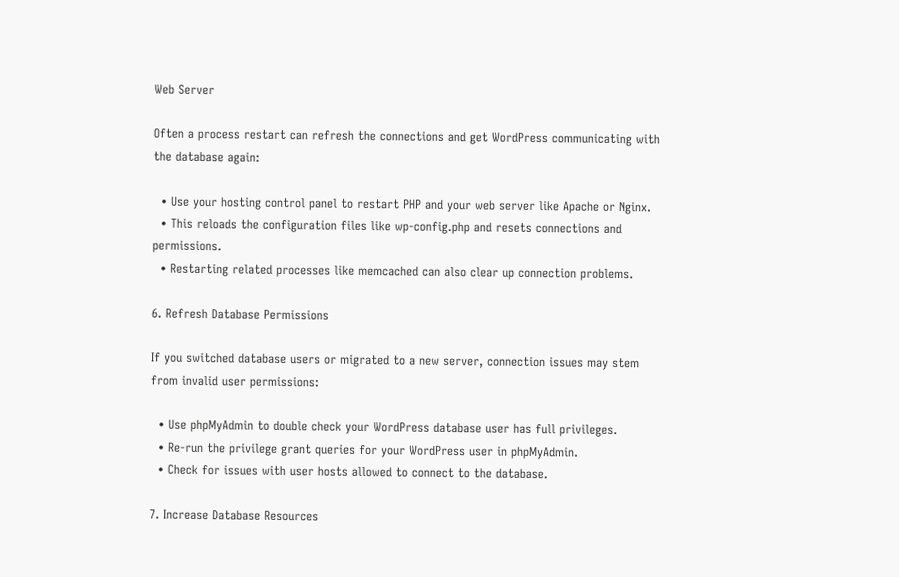Web Server

Often a process restart can refresh the connections and get WordPress communicating with the database again:

  • Use your hosting control panel to restart PHP and your web server like Apache or Nginx.
  • This reloads the configuration files like wp-config.php and resets connections and permissions.
  • Restarting related processes like memcached can also clear up connection problems.

6. Refresh Database Permissions

If you switched database users or migrated to a new server, connection issues may stem from invalid user permissions:

  • Use phpMyAdmin to double check your WordPress database user has full privileges.
  • Re-run the privilege grant queries for your WordPress user in phpMyAdmin.
  • Check for issues with user hosts allowed to connect to the database.

7. Increase Database Resources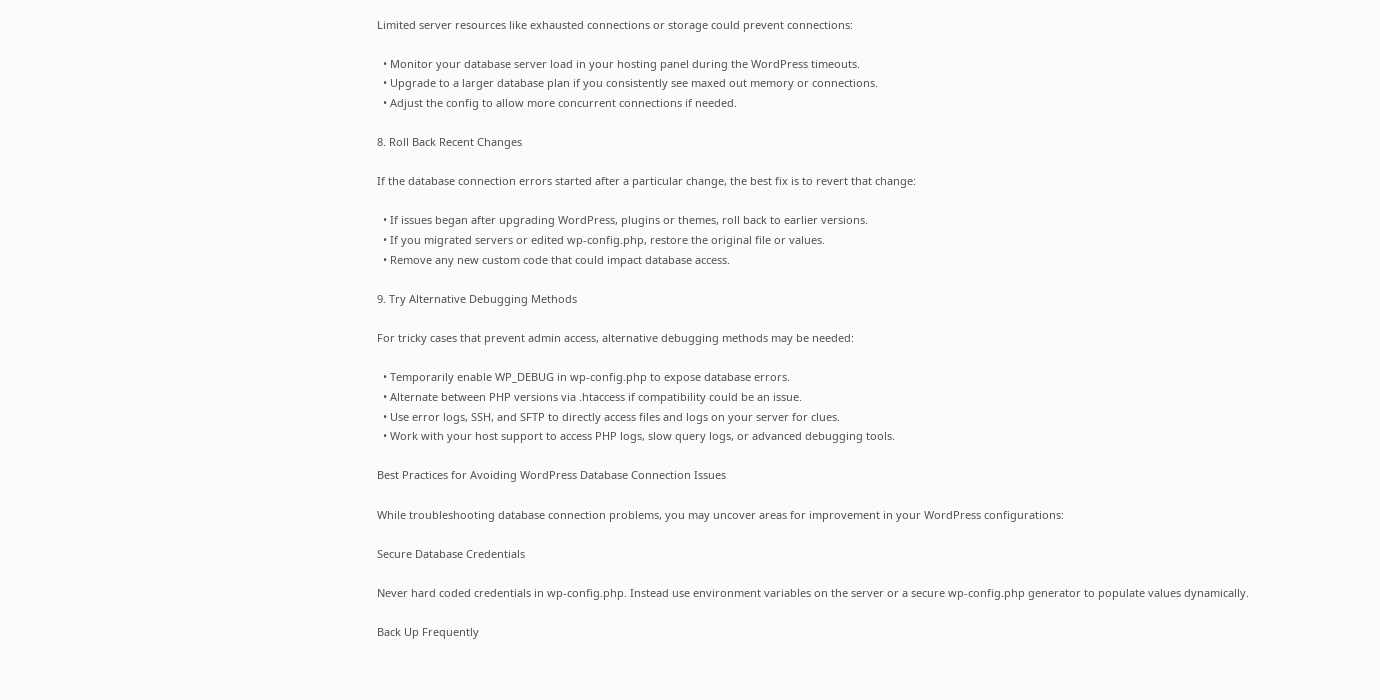Limited server resources like exhausted connections or storage could prevent connections:

  • Monitor your database server load in your hosting panel during the WordPress timeouts.
  • Upgrade to a larger database plan if you consistently see maxed out memory or connections.
  • Adjust the config to allow more concurrent connections if needed.

8. Roll Back Recent Changes

If the database connection errors started after a particular change, the best fix is to revert that change:

  • If issues began after upgrading WordPress, plugins or themes, roll back to earlier versions.
  • If you migrated servers or edited wp-config.php, restore the original file or values.
  • Remove any new custom code that could impact database access.

9. Try Alternative Debugging Methods

For tricky cases that prevent admin access, alternative debugging methods may be needed:

  • Temporarily enable WP_DEBUG in wp-config.php to expose database errors.
  • Alternate between PHP versions via .htaccess if compatibility could be an issue.
  • Use error logs, SSH, and SFTP to directly access files and logs on your server for clues.
  • Work with your host support to access PHP logs, slow query logs, or advanced debugging tools.

Best Practices for Avoiding WordPress Database Connection Issues

While troubleshooting database connection problems, you may uncover areas for improvement in your WordPress configurations:

Secure Database Credentials

Never hard coded credentials in wp-config.php. Instead use environment variables on the server or a secure wp-config.php generator to populate values dynamically.

Back Up Frequently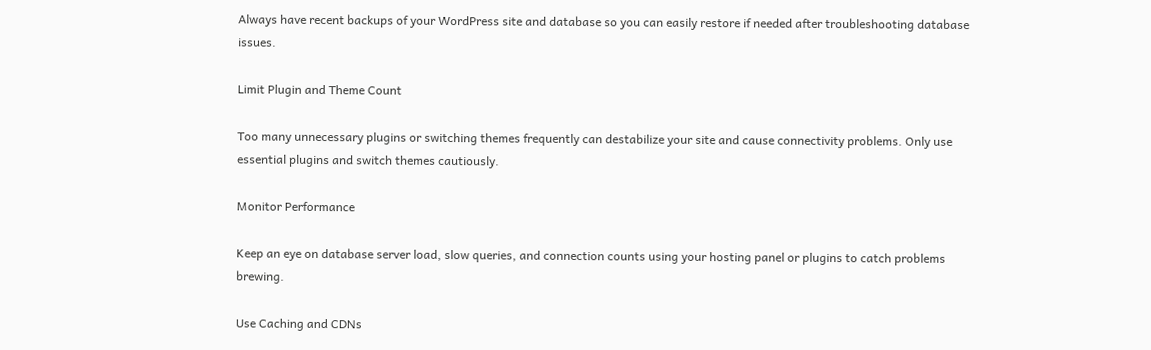Always have recent backups of your WordPress site and database so you can easily restore if needed after troubleshooting database issues.

Limit Plugin and Theme Count

Too many unnecessary plugins or switching themes frequently can destabilize your site and cause connectivity problems. Only use essential plugins and switch themes cautiously.

Monitor Performance

Keep an eye on database server load, slow queries, and connection counts using your hosting panel or plugins to catch problems brewing.

Use Caching and CDNs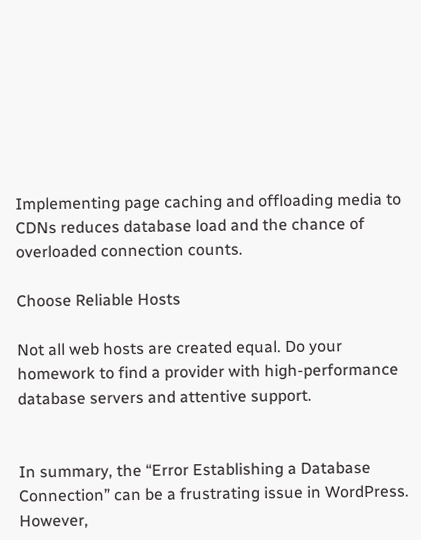Implementing page caching and offloading media to CDNs reduces database load and the chance of overloaded connection counts.

Choose Reliable Hosts

Not all web hosts are created equal. Do your homework to find a provider with high-performance database servers and attentive support.


In summary, the “Error Establishing a Database Connection” can be a frustrating issue in WordPress. However,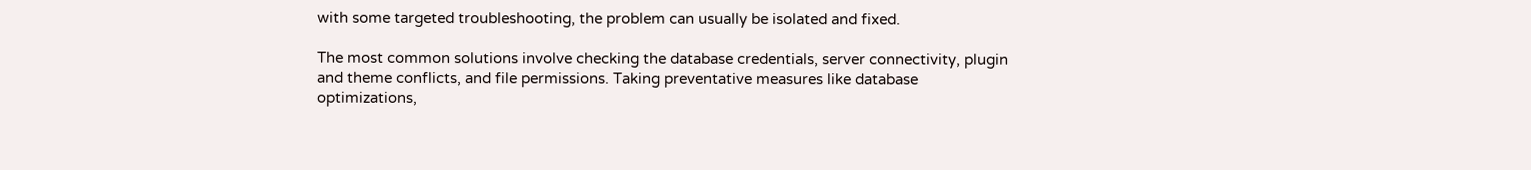with some targeted troubleshooting, the problem can usually be isolated and fixed.

The most common solutions involve checking the database credentials, server connectivity, plugin and theme conflicts, and file permissions. Taking preventative measures like database optimizations,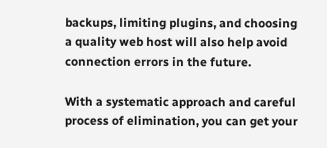backups, limiting plugins, and choosing a quality web host will also help avoid connection errors in the future.

With a systematic approach and careful process of elimination, you can get your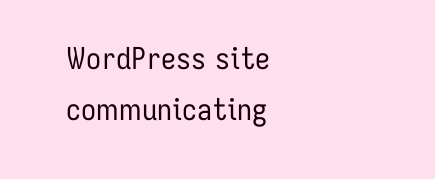WordPress site communicating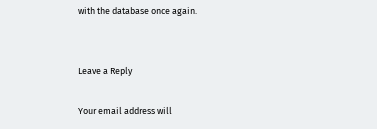with the database once again.


Leave a Reply

Your email address will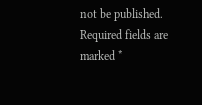not be published. Required fields are marked *